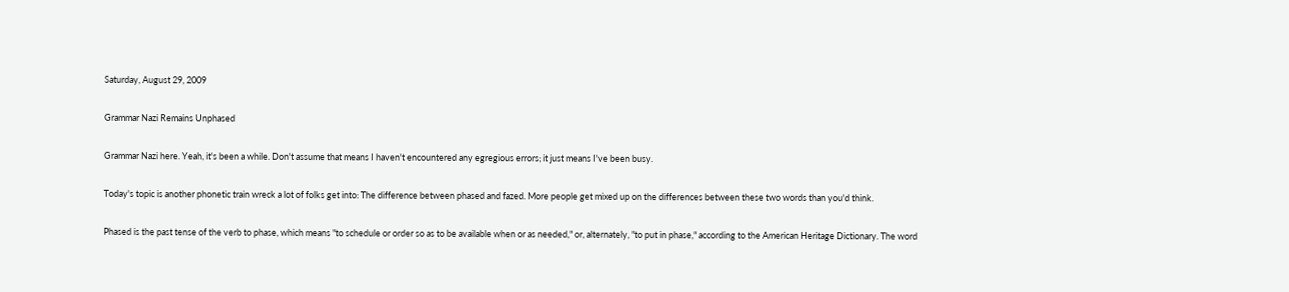Saturday, August 29, 2009

Grammar Nazi Remains Unphased

Grammar Nazi here. Yeah, it's been a while. Don't assume that means I haven't encountered any egregious errors; it just means I've been busy.

Today's topic is another phonetic train wreck a lot of folks get into: The difference between phased and fazed. More people get mixed up on the differences between these two words than you'd think.

Phased is the past tense of the verb to phase, which means "to schedule or order so as to be available when or as needed," or, alternately, "to put in phase," according to the American Heritage Dictionary. The word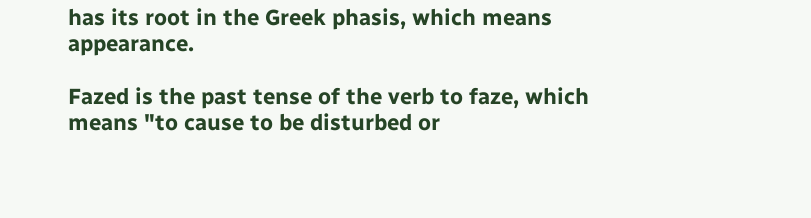has its root in the Greek phasis, which means appearance.

Fazed is the past tense of the verb to faze, which means "to cause to be disturbed or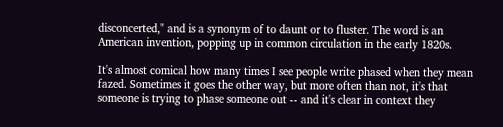disconcerted," and is a synonym of to daunt or to fluster. The word is an American invention, popping up in common circulation in the early 1820s.

It's almost comical how many times I see people write phased when they mean fazed. Sometimes it goes the other way, but more often than not, it's that someone is trying to phase someone out -- and it's clear in context they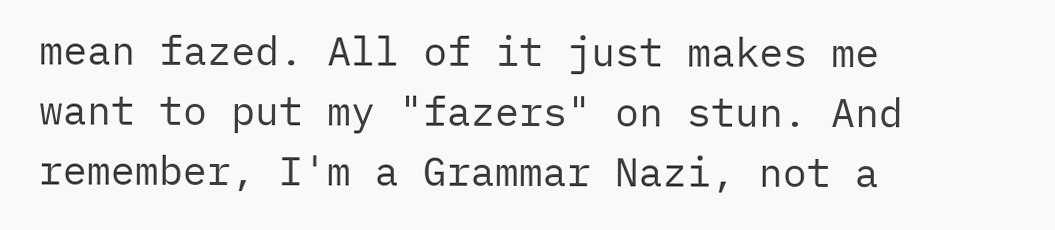mean fazed. All of it just makes me want to put my "fazers" on stun. And remember, I'm a Grammar Nazi, not a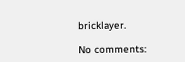bricklayer.

No comments: